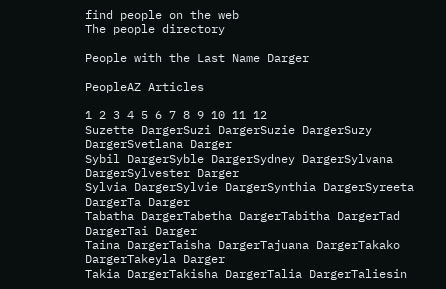find people on the web
The people directory

People with the Last Name Darger

PeopleAZ Articles

1 2 3 4 5 6 7 8 9 10 11 12
Suzette DargerSuzi DargerSuzie DargerSuzy DargerSvetlana Darger
Sybil DargerSyble DargerSydney DargerSylvana DargerSylvester Darger
Sylvia DargerSylvie DargerSynthia DargerSyreeta DargerTa Darger
Tabatha DargerTabetha DargerTabitha DargerTad DargerTai Darger
Taina DargerTaisha DargerTajuana DargerTakako DargerTakeyla Darger
Takia DargerTakisha DargerTalia DargerTaliesin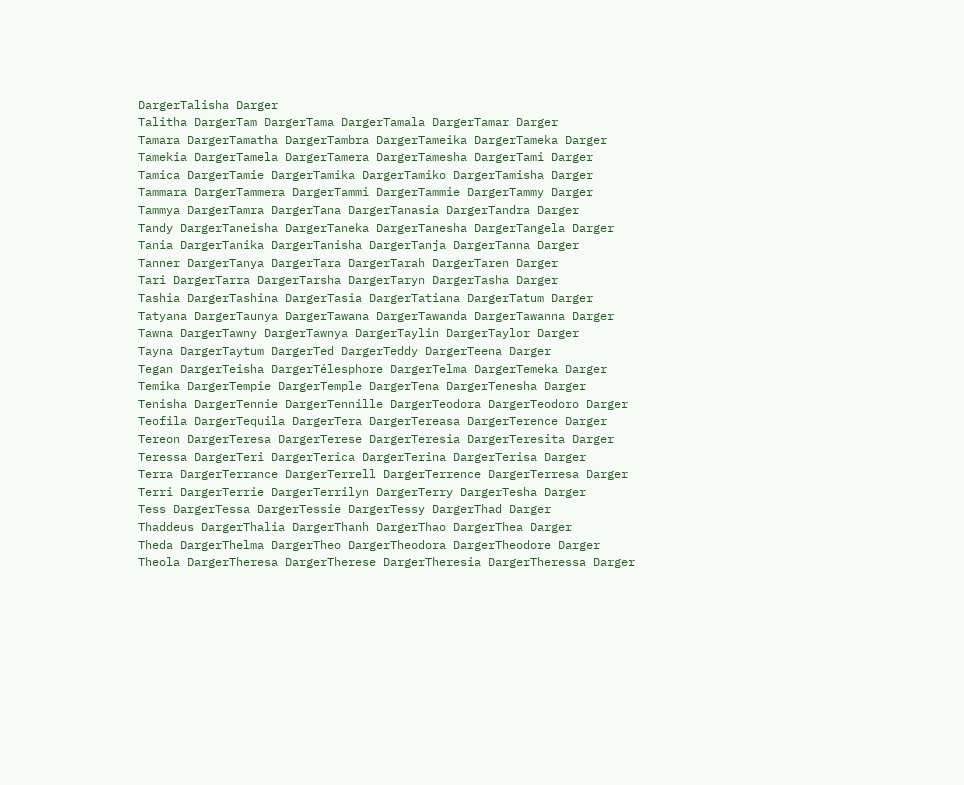DargerTalisha Darger
Talitha DargerTam DargerTama DargerTamala DargerTamar Darger
Tamara DargerTamatha DargerTambra DargerTameika DargerTameka Darger
Tamekia DargerTamela DargerTamera DargerTamesha DargerTami Darger
Tamica DargerTamie DargerTamika DargerTamiko DargerTamisha Darger
Tammara DargerTammera DargerTammi DargerTammie DargerTammy Darger
Tammya DargerTamra DargerTana DargerTanasia DargerTandra Darger
Tandy DargerTaneisha DargerTaneka DargerTanesha DargerTangela Darger
Tania DargerTanika DargerTanisha DargerTanja DargerTanna Darger
Tanner DargerTanya DargerTara DargerTarah DargerTaren Darger
Tari DargerTarra DargerTarsha DargerTaryn DargerTasha Darger
Tashia DargerTashina DargerTasia DargerTatiana DargerTatum Darger
Tatyana DargerTaunya DargerTawana DargerTawanda DargerTawanna Darger
Tawna DargerTawny DargerTawnya DargerTaylin DargerTaylor Darger
Tayna DargerTaytum DargerTed DargerTeddy DargerTeena Darger
Tegan DargerTeisha DargerTélesphore DargerTelma DargerTemeka Darger
Temika DargerTempie DargerTemple DargerTena DargerTenesha Darger
Tenisha DargerTennie DargerTennille DargerTeodora DargerTeodoro Darger
Teofila DargerTequila DargerTera DargerTereasa DargerTerence Darger
Tereon DargerTeresa DargerTerese DargerTeresia DargerTeresita Darger
Teressa DargerTeri DargerTerica DargerTerina DargerTerisa Darger
Terra DargerTerrance DargerTerrell DargerTerrence DargerTerresa Darger
Terri DargerTerrie DargerTerrilyn DargerTerry DargerTesha Darger
Tess DargerTessa DargerTessie DargerTessy DargerThad Darger
Thaddeus DargerThalia DargerThanh DargerThao DargerThea Darger
Theda DargerThelma DargerTheo DargerTheodora DargerTheodore Darger
Theola DargerTheresa DargerTherese DargerTheresia DargerTheressa Darger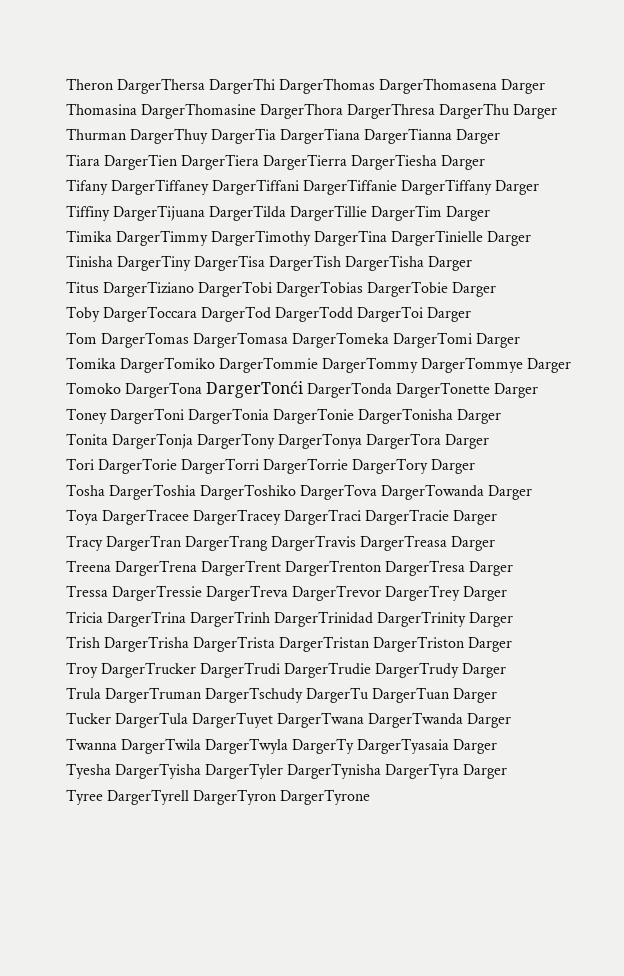Theron DargerThersa DargerThi DargerThomas DargerThomasena Darger
Thomasina DargerThomasine DargerThora DargerThresa DargerThu Darger
Thurman DargerThuy DargerTia DargerTiana DargerTianna Darger
Tiara DargerTien DargerTiera DargerTierra DargerTiesha Darger
Tifany DargerTiffaney DargerTiffani DargerTiffanie DargerTiffany Darger
Tiffiny DargerTijuana DargerTilda DargerTillie DargerTim Darger
Timika DargerTimmy DargerTimothy DargerTina DargerTinielle Darger
Tinisha DargerTiny DargerTisa DargerTish DargerTisha Darger
Titus DargerTiziano DargerTobi DargerTobias DargerTobie Darger
Toby DargerToccara DargerTod DargerTodd DargerToi Darger
Tom DargerTomas DargerTomasa DargerTomeka DargerTomi Darger
Tomika DargerTomiko DargerTommie DargerTommy DargerTommye Darger
Tomoko DargerTona DargerTonći DargerTonda DargerTonette Darger
Toney DargerToni DargerTonia DargerTonie DargerTonisha Darger
Tonita DargerTonja DargerTony DargerTonya DargerTora Darger
Tori DargerTorie DargerTorri DargerTorrie DargerTory Darger
Tosha DargerToshia DargerToshiko DargerTova DargerTowanda Darger
Toya DargerTracee DargerTracey DargerTraci DargerTracie Darger
Tracy DargerTran DargerTrang DargerTravis DargerTreasa Darger
Treena DargerTrena DargerTrent DargerTrenton DargerTresa Darger
Tressa DargerTressie DargerTreva DargerTrevor DargerTrey Darger
Tricia DargerTrina DargerTrinh DargerTrinidad DargerTrinity Darger
Trish DargerTrisha DargerTrista DargerTristan DargerTriston Darger
Troy DargerTrucker DargerTrudi DargerTrudie DargerTrudy Darger
Trula DargerTruman DargerTschudy DargerTu DargerTuan Darger
Tucker DargerTula DargerTuyet DargerTwana DargerTwanda Darger
Twanna DargerTwila DargerTwyla DargerTy DargerTyasaia Darger
Tyesha DargerTyisha DargerTyler DargerTynisha DargerTyra Darger
Tyree DargerTyrell DargerTyron DargerTyrone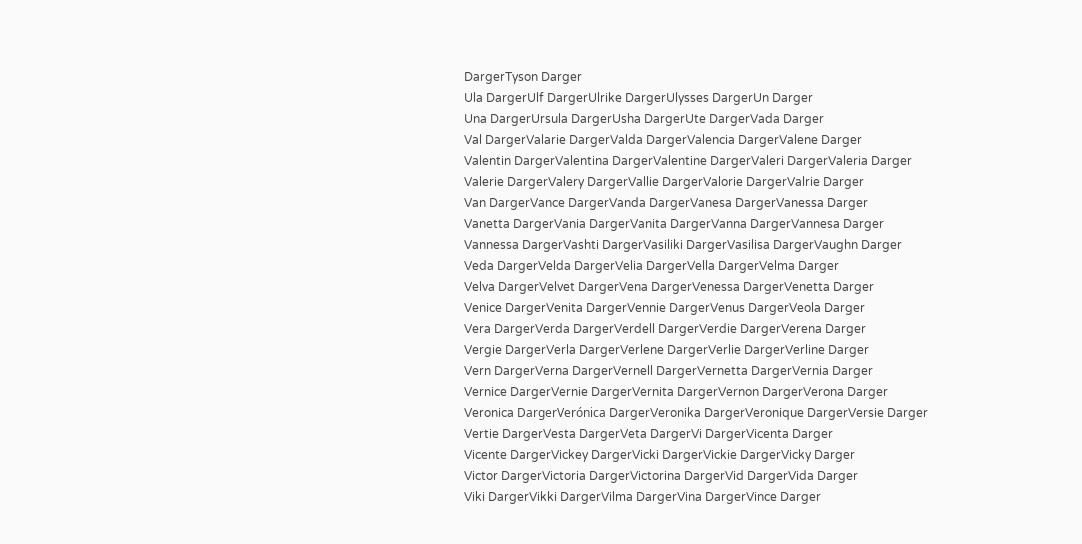DargerTyson Darger
Ula DargerUlf DargerUlrike DargerUlysses DargerUn Darger
Una DargerUrsula DargerUsha DargerUte DargerVada Darger
Val DargerValarie DargerValda DargerValencia DargerValene Darger
Valentin DargerValentina DargerValentine DargerValeri DargerValeria Darger
Valerie DargerValery DargerVallie DargerValorie DargerValrie Darger
Van DargerVance DargerVanda DargerVanesa DargerVanessa Darger
Vanetta DargerVania DargerVanita DargerVanna DargerVannesa Darger
Vannessa DargerVashti DargerVasiliki DargerVasilisa DargerVaughn Darger
Veda DargerVelda DargerVelia DargerVella DargerVelma Darger
Velva DargerVelvet DargerVena DargerVenessa DargerVenetta Darger
Venice DargerVenita DargerVennie DargerVenus DargerVeola Darger
Vera DargerVerda DargerVerdell DargerVerdie DargerVerena Darger
Vergie DargerVerla DargerVerlene DargerVerlie DargerVerline Darger
Vern DargerVerna DargerVernell DargerVernetta DargerVernia Darger
Vernice DargerVernie DargerVernita DargerVernon DargerVerona Darger
Veronica DargerVerónica DargerVeronika DargerVeronique DargerVersie Darger
Vertie DargerVesta DargerVeta DargerVi DargerVicenta Darger
Vicente DargerVickey DargerVicki DargerVickie DargerVicky Darger
Victor DargerVictoria DargerVictorina DargerVid DargerVida Darger
Viki DargerVikki DargerVilma DargerVina DargerVince Darger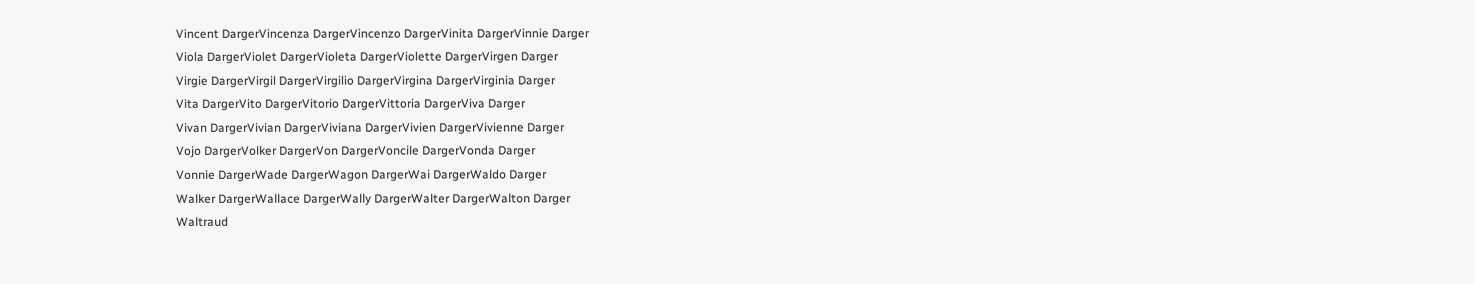Vincent DargerVincenza DargerVincenzo DargerVinita DargerVinnie Darger
Viola DargerViolet DargerVioleta DargerViolette DargerVirgen Darger
Virgie DargerVirgil DargerVirgilio DargerVirgina DargerVirginia Darger
Vita DargerVito DargerVitorio DargerVittoria DargerViva Darger
Vivan DargerVivian DargerViviana DargerVivien DargerVivienne Darger
Vojo DargerVolker DargerVon DargerVoncile DargerVonda Darger
Vonnie DargerWade DargerWagon DargerWai DargerWaldo Darger
Walker DargerWallace DargerWally DargerWalter DargerWalton Darger
Waltraud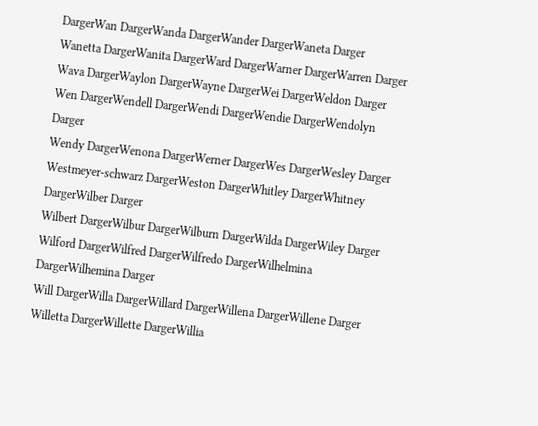DargerWan DargerWanda DargerWander DargerWaneta Darger
Wanetta DargerWanita DargerWard DargerWarner DargerWarren Darger
Wava DargerWaylon DargerWayne DargerWei DargerWeldon Darger
Wen DargerWendell DargerWendi DargerWendie DargerWendolyn Darger
Wendy DargerWenona DargerWerner DargerWes DargerWesley Darger
Westmeyer-schwarz DargerWeston DargerWhitley DargerWhitney DargerWilber Darger
Wilbert DargerWilbur DargerWilburn DargerWilda DargerWiley Darger
Wilford DargerWilfred DargerWilfredo DargerWilhelmina DargerWilhemina Darger
Will DargerWilla DargerWillard DargerWillena DargerWillene Darger
Willetta DargerWillette DargerWillia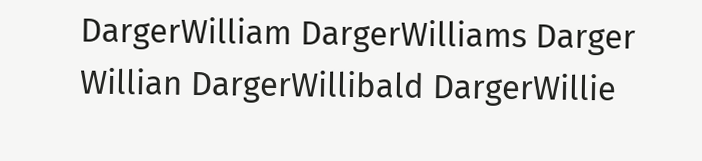DargerWilliam DargerWilliams Darger
Willian DargerWillibald DargerWillie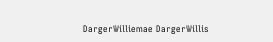DargerWilliemae DargerWillis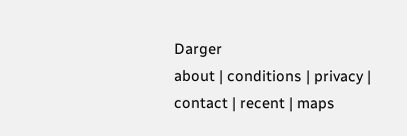Darger
about | conditions | privacy | contact | recent | maps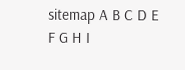sitemap A B C D E F G H I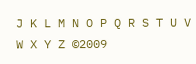J K L M N O P Q R S T U V W X Y Z ©2009